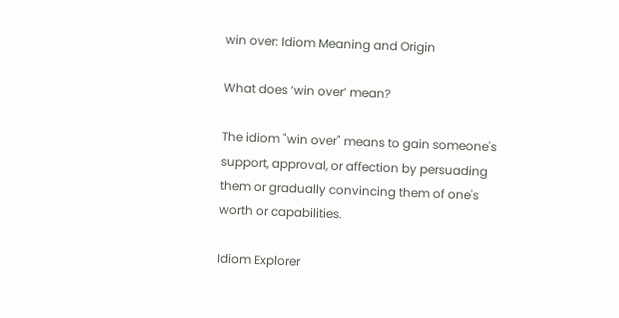win over: Idiom Meaning and Origin

What does ‘win over’ mean?

The idiom "win over" means to gain someone's support, approval, or affection by persuading them or gradually convincing them of one's worth or capabilities.

Idiom Explorer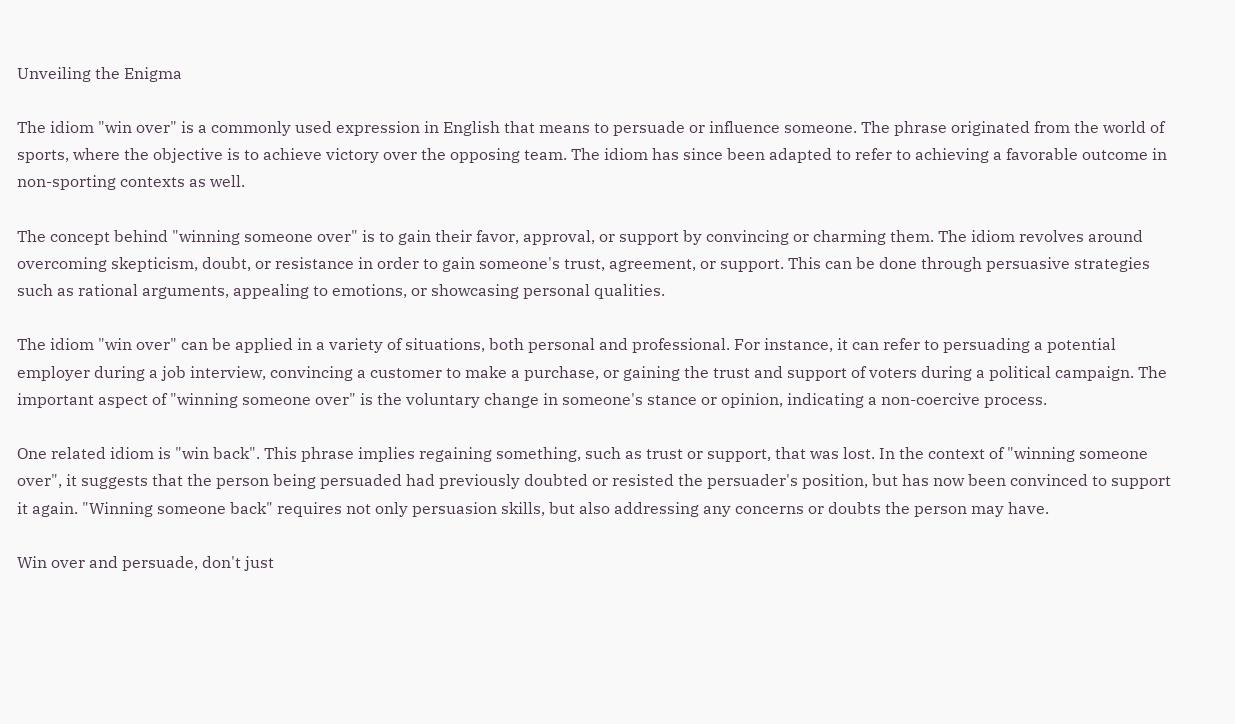Unveiling the Enigma

The idiom "win over" is a commonly used expression in English that means to persuade or influence someone. The phrase originated from the world of sports, where the objective is to achieve victory over the opposing team. The idiom has since been adapted to refer to achieving a favorable outcome in non-sporting contexts as well.

The concept behind "winning someone over" is to gain their favor, approval, or support by convincing or charming them. The idiom revolves around overcoming skepticism, doubt, or resistance in order to gain someone's trust, agreement, or support. This can be done through persuasive strategies such as rational arguments, appealing to emotions, or showcasing personal qualities.

The idiom "win over" can be applied in a variety of situations, both personal and professional. For instance, it can refer to persuading a potential employer during a job interview, convincing a customer to make a purchase, or gaining the trust and support of voters during a political campaign. The important aspect of "winning someone over" is the voluntary change in someone's stance or opinion, indicating a non-coercive process.

One related idiom is "win back". This phrase implies regaining something, such as trust or support, that was lost. In the context of "winning someone over", it suggests that the person being persuaded had previously doubted or resisted the persuader's position, but has now been convinced to support it again. "Winning someone back" requires not only persuasion skills, but also addressing any concerns or doubts the person may have.

Win over and persuade, don't just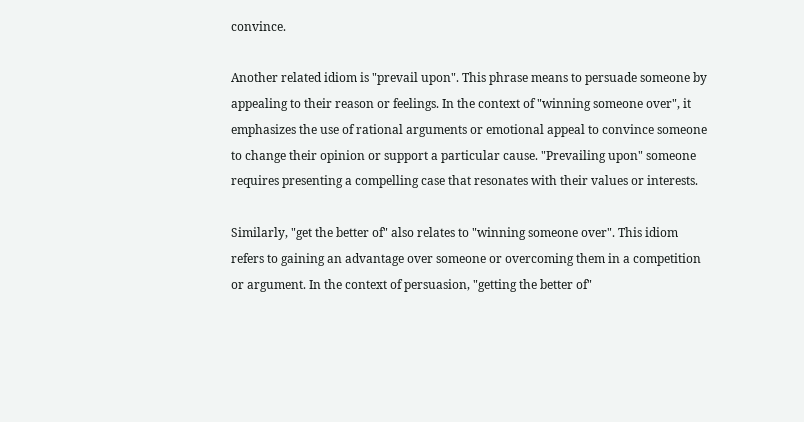convince.

Another related idiom is "prevail upon". This phrase means to persuade someone by appealing to their reason or feelings. In the context of "winning someone over", it emphasizes the use of rational arguments or emotional appeal to convince someone to change their opinion or support a particular cause. "Prevailing upon" someone requires presenting a compelling case that resonates with their values or interests.

Similarly, "get the better of" also relates to "winning someone over". This idiom refers to gaining an advantage over someone or overcoming them in a competition or argument. In the context of persuasion, "getting the better of"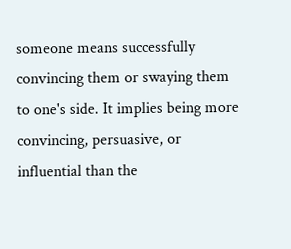someone means successfully convincing them or swaying them to one's side. It implies being more convincing, persuasive, or influential than the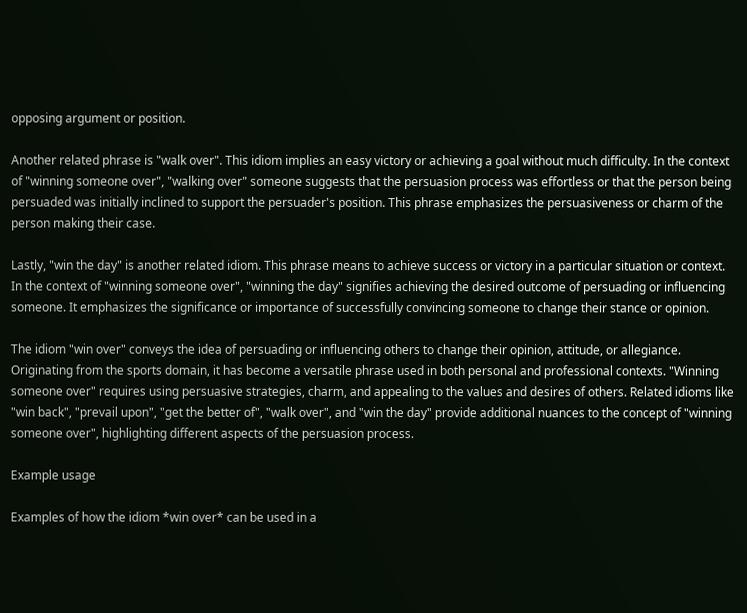opposing argument or position.

Another related phrase is "walk over". This idiom implies an easy victory or achieving a goal without much difficulty. In the context of "winning someone over", "walking over" someone suggests that the persuasion process was effortless or that the person being persuaded was initially inclined to support the persuader's position. This phrase emphasizes the persuasiveness or charm of the person making their case.

Lastly, "win the day" is another related idiom. This phrase means to achieve success or victory in a particular situation or context. In the context of "winning someone over", "winning the day" signifies achieving the desired outcome of persuading or influencing someone. It emphasizes the significance or importance of successfully convincing someone to change their stance or opinion.

The idiom "win over" conveys the idea of persuading or influencing others to change their opinion, attitude, or allegiance. Originating from the sports domain, it has become a versatile phrase used in both personal and professional contexts. "Winning someone over" requires using persuasive strategies, charm, and appealing to the values and desires of others. Related idioms like "win back", "prevail upon", "get the better of", "walk over", and "win the day" provide additional nuances to the concept of "winning someone over", highlighting different aspects of the persuasion process.

Example usage

Examples of how the idiom *win over* can be used in a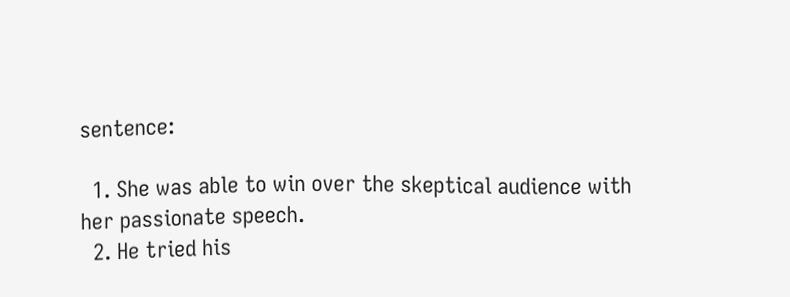sentence:

  1. She was able to win over the skeptical audience with her passionate speech.
  2. He tried his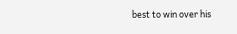best to win over his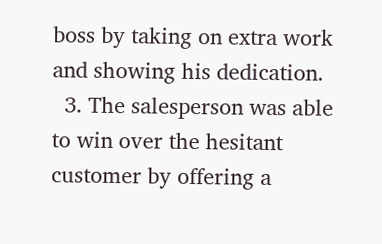boss by taking on extra work and showing his dedication.
  3. The salesperson was able to win over the hesitant customer by offering a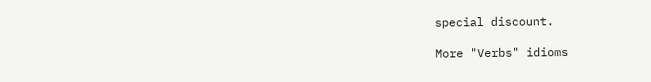special discount.

More "Verbs" idioms